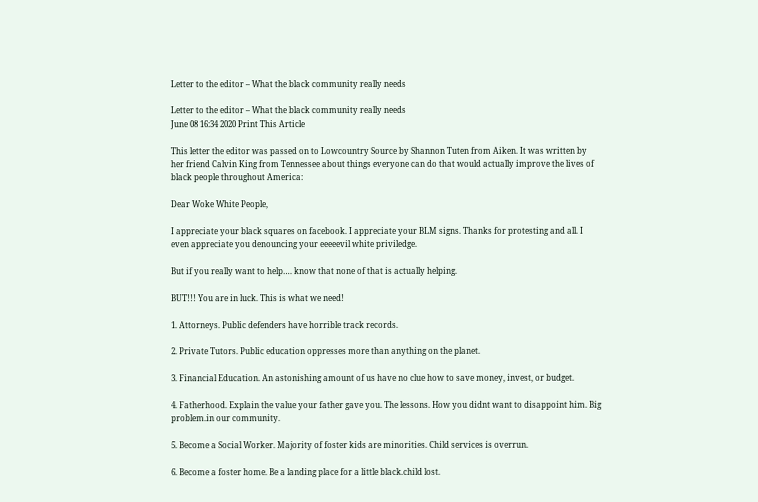Letter to the editor – What the black community really needs

Letter to the editor – What the black community really needs
June 08 16:34 2020 Print This Article

This letter the editor was passed on to Lowcountry Source by Shannon Tuten from Aiken. It was written by her friend Calvin King from Tennessee about things everyone can do that would actually improve the lives of black people throughout America:

Dear Woke White People,

I appreciate your black squares on facebook. I appreciate your BLM signs. Thanks for protesting and all. I even appreciate you denouncing your eeeeevil white priviledge.

But if you really want to help…. know that none of that is actually helping.

BUT!!! You are in luck. This is what we need!

1. Attorneys. Public defenders have horrible track records.

2. Private Tutors. Public education oppresses more than anything on the planet.

3. Financial Education. An astonishing amount of us have no clue how to save money, invest, or budget.

4. Fatherhood. Explain the value your father gave you. The lessons. How you didnt want to disappoint him. Big problem.in our community.

5. Become a Social Worker. Majority of foster kids are minorities. Child services is overrun.

6. Become a foster home. Be a landing place for a little black.child lost.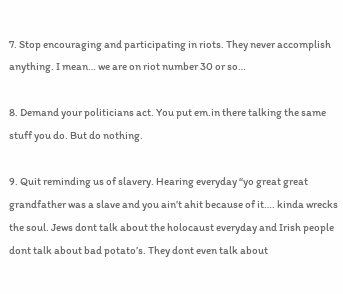7. Stop encouraging and participating in riots. They never accomplish anything. I mean… we are on riot number 30 or so…

8. Demand your politicians act. You put em.in there talking the same stuff you do. But do nothing.

9. Quit reminding us of slavery. Hearing everyday “yo great great grandfather was a slave and you ain’t ahit because of it…. kinda wrecks the soul. Jews dont talk about the holocaust everyday and Irish people dont talk about bad potato’s. They dont even talk about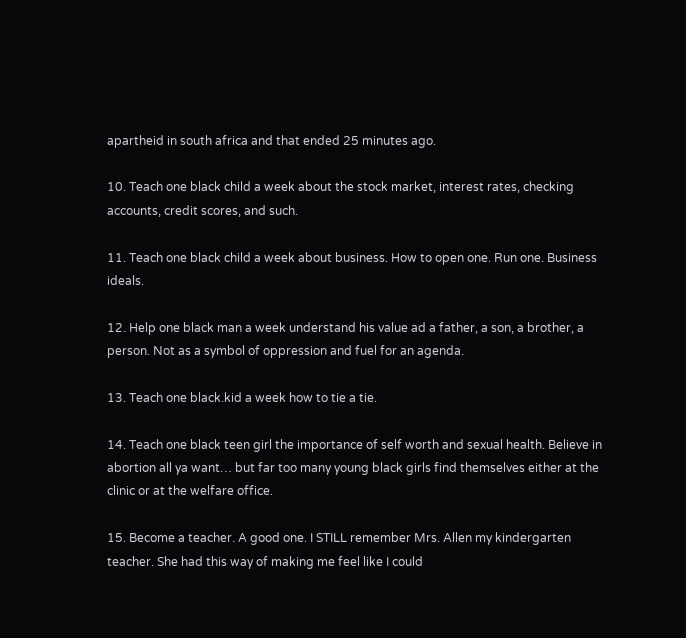apartheid in south africa and that ended 25 minutes ago.

10. Teach one black child a week about the stock market, interest rates, checking accounts, credit scores, and such.

11. Teach one black child a week about business. How to open one. Run one. Business ideals.

12. Help one black man a week understand his value ad a father, a son, a brother, a person. Not as a symbol of oppression and fuel for an agenda.

13. Teach one black.kid a week how to tie a tie.

14. Teach one black teen girl the importance of self worth and sexual health. Believe in abortion all ya want… but far too many young black girls find themselves either at the clinic or at the welfare office.

15. Become a teacher. A good one. I STILL remember Mrs. Allen my kindergarten teacher. She had this way of making me feel like I could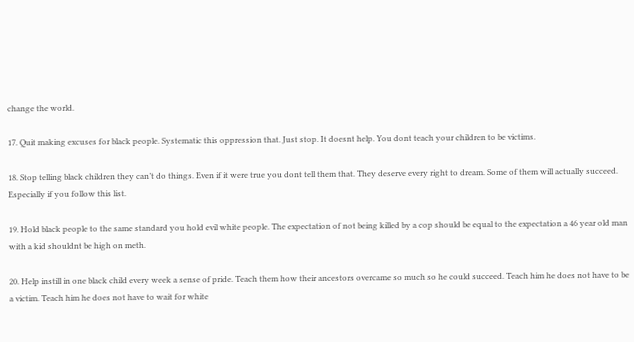change the world.

17. Quit making excuses for black people. Systematic this oppression that. Just stop. It doesnt help. You dont teach your children to be victims.

18. Stop telling black children they can’t do things. Even if it were true you dont tell them that. They deserve every right to dream. Some of them will actually succeed. Especially if you follow this list.

19. Hold black people to the same standard you hold evil white people. The expectation of not being killed by a cop should be equal to the expectation a 46 year old man with a kid shouldnt be high on meth.

20. Help instill in one black child every week a sense of pride. Teach them how their ancestors overcame so much so he could succeed. Teach him he does not have to be a victim. Teach him he does not have to wait for white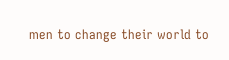men to change their world to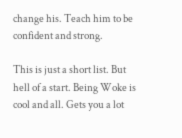change his. Teach him to be confident and strong.

This is just a short list. But hell of a start. Being Woke is cool and all. Gets you a lot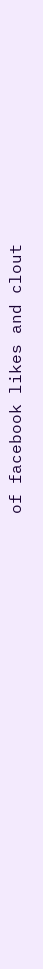of facebook likes and clout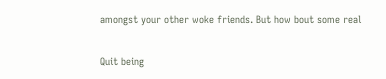amongst your other woke friends. But how bout some real

Quit being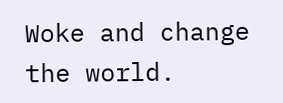Woke and change the world.